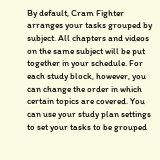By default, Cram Fighter arranges your tasks grouped by subject. All chapters and videos on the same subject will be put together in your schedule. For each study block, however, you can change the order in which certain topics are covered. You can use your study plan settings to set your tasks to be grouped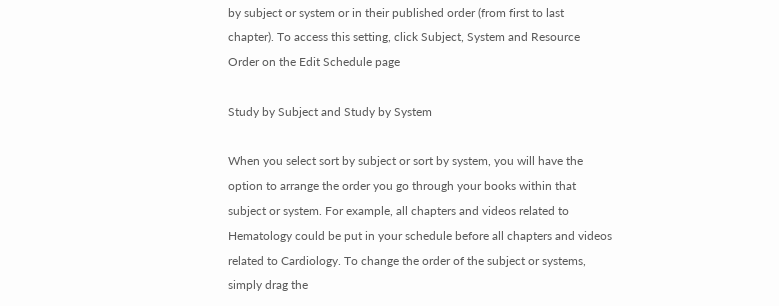by subject or system or in their published order (from first to last chapter). To access this setting, click Subject, System and Resource Order on the Edit Schedule page

Study by Subject and Study by System

When you select sort by subject or sort by system, you will have the option to arrange the order you go through your books within that subject or system. For example, all chapters and videos related to Hematology could be put in your schedule before all chapters and videos related to Cardiology. To change the order of the subject or systems, simply drag the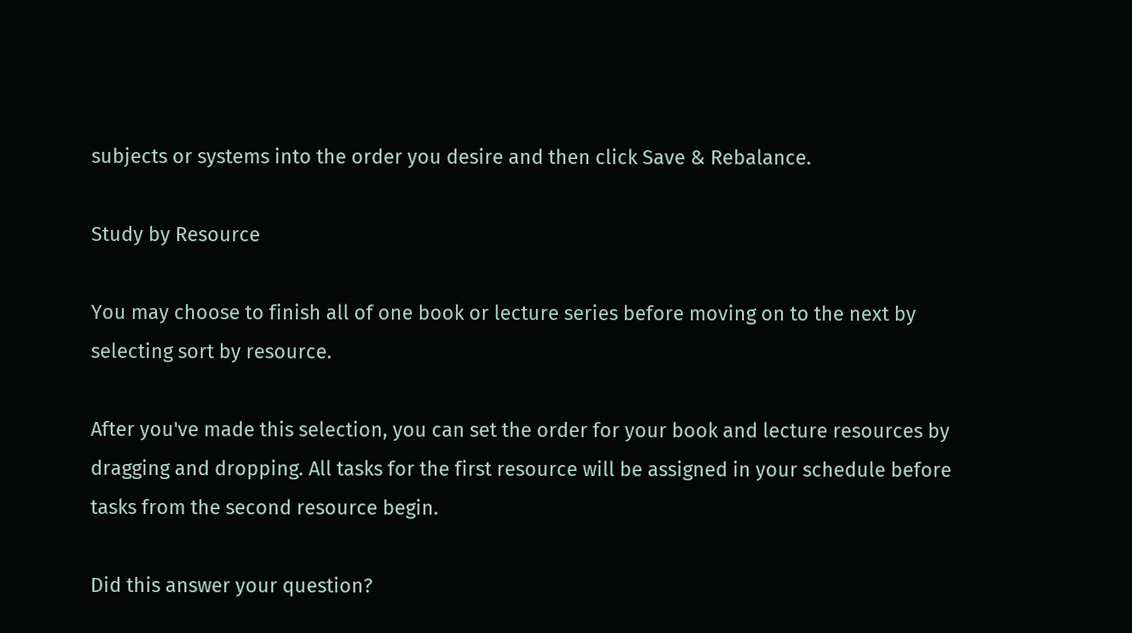subjects or systems into the order you desire and then click Save & Rebalance.

Study by Resource

You may choose to finish all of one book or lecture series before moving on to the next by selecting sort by resource.

After you've made this selection, you can set the order for your book and lecture resources by dragging and dropping. All tasks for the first resource will be assigned in your schedule before tasks from the second resource begin.

Did this answer your question?